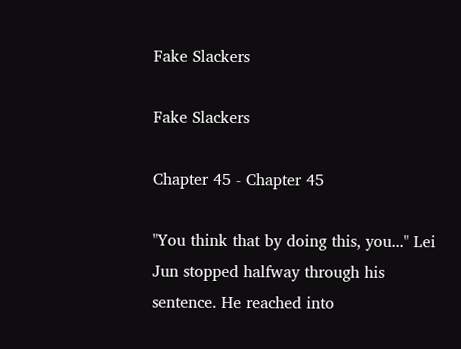Fake Slackers

Fake Slackers

Chapter 45 - Chapter 45

"You think that by doing this, you..." Lei Jun stopped halfway through his sentence. He reached into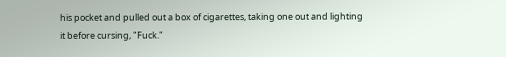his pocket and pulled out a box of cigarettes, taking one out and lighting it before cursing, "Fuck."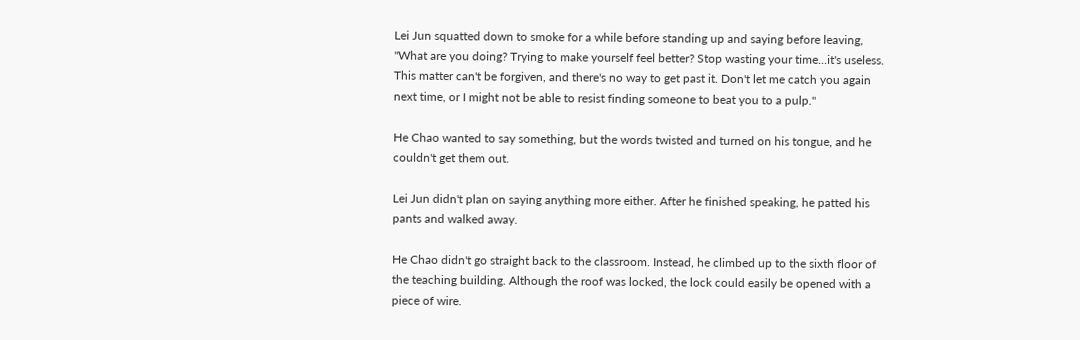Lei Jun squatted down to smoke for a while before standing up and saying before leaving, "What are you doing? Trying to make yourself feel better? Stop wasting your time...it's useless. This matter can't be forgiven, and there's no way to get past it. Don't let me catch you again next time, or I might not be able to resist finding someone to beat you to a pulp."

He Chao wanted to say something, but the words twisted and turned on his tongue, and he couldn't get them out.

Lei Jun didn't plan on saying anything more either. After he finished speaking, he patted his pants and walked away.

He Chao didn't go straight back to the classroom. Instead, he climbed up to the sixth floor of the teaching building. Although the roof was locked, the lock could easily be opened with a piece of wire.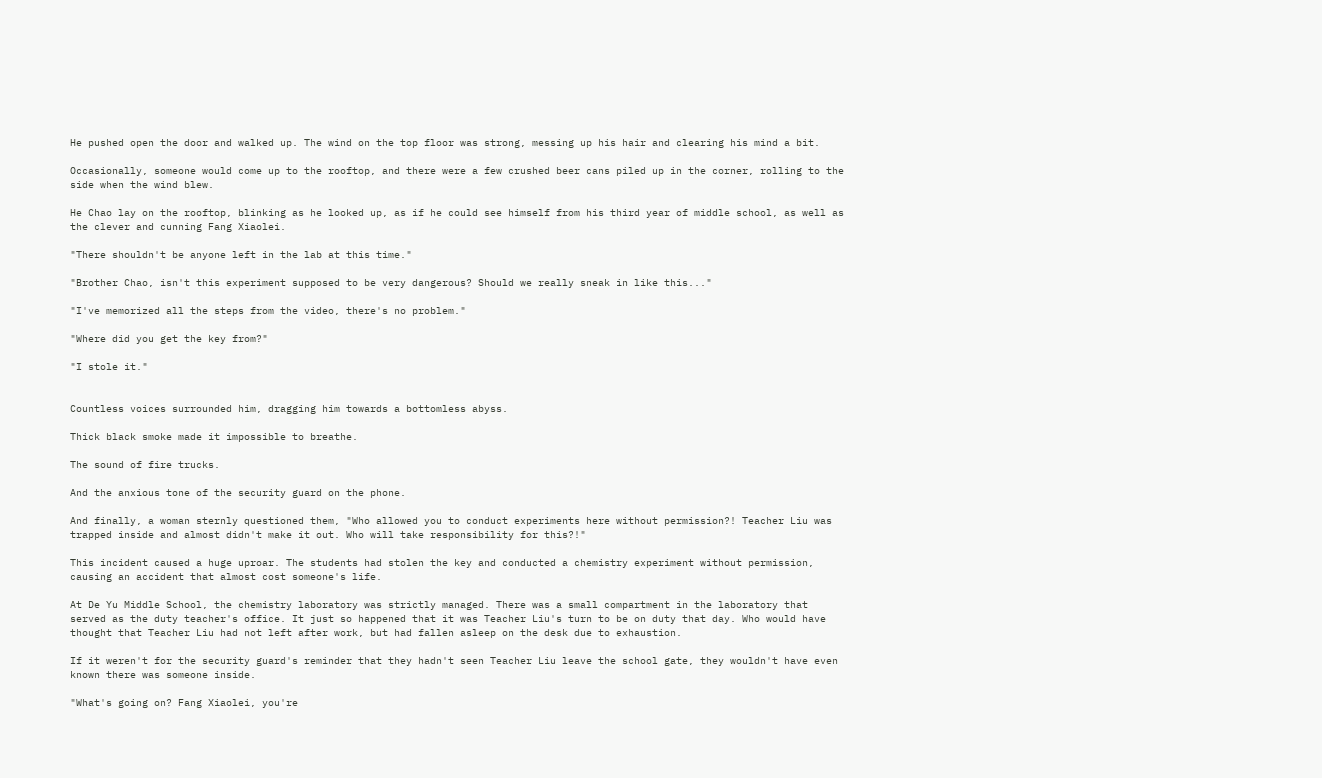He pushed open the door and walked up. The wind on the top floor was strong, messing up his hair and clearing his mind a bit.

Occasionally, someone would come up to the rooftop, and there were a few crushed beer cans piled up in the corner, rolling to the side when the wind blew.

He Chao lay on the rooftop, blinking as he looked up, as if he could see himself from his third year of middle school, as well as the clever and cunning Fang Xiaolei.

"There shouldn't be anyone left in the lab at this time."

"Brother Chao, isn't this experiment supposed to be very dangerous? Should we really sneak in like this..."

"I've memorized all the steps from the video, there's no problem."

"Where did you get the key from?"

"I stole it."


Countless voices surrounded him, dragging him towards a bottomless abyss.

Thick black smoke made it impossible to breathe.

The sound of fire trucks.

And the anxious tone of the security guard on the phone.

And finally, a woman sternly questioned them, "Who allowed you to conduct experiments here without permission?! Teacher Liu was trapped inside and almost didn't make it out. Who will take responsibility for this?!"

This incident caused a huge uproar. The students had stolen the key and conducted a chemistry experiment without permission, causing an accident that almost cost someone's life.

At De Yu Middle School, the chemistry laboratory was strictly managed. There was a small compartment in the laboratory that served as the duty teacher's office. It just so happened that it was Teacher Liu's turn to be on duty that day. Who would have thought that Teacher Liu had not left after work, but had fallen asleep on the desk due to exhaustion.

If it weren't for the security guard's reminder that they hadn't seen Teacher Liu leave the school gate, they wouldn't have even known there was someone inside.

"What's going on? Fang Xiaolei, you're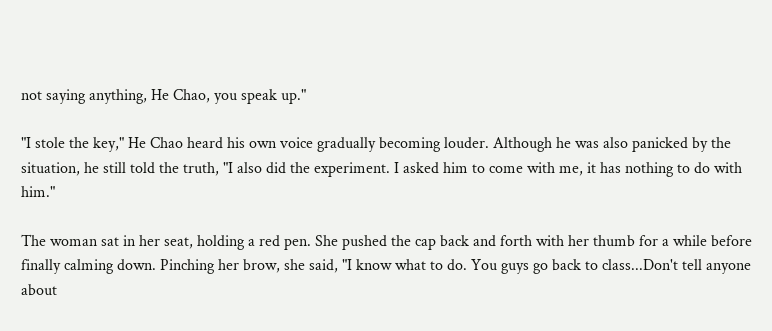not saying anything, He Chao, you speak up."

"I stole the key," He Chao heard his own voice gradually becoming louder. Although he was also panicked by the situation, he still told the truth, "I also did the experiment. I asked him to come with me, it has nothing to do with him."

The woman sat in her seat, holding a red pen. She pushed the cap back and forth with her thumb for a while before finally calming down. Pinching her brow, she said, "I know what to do. You guys go back to class...Don't tell anyone about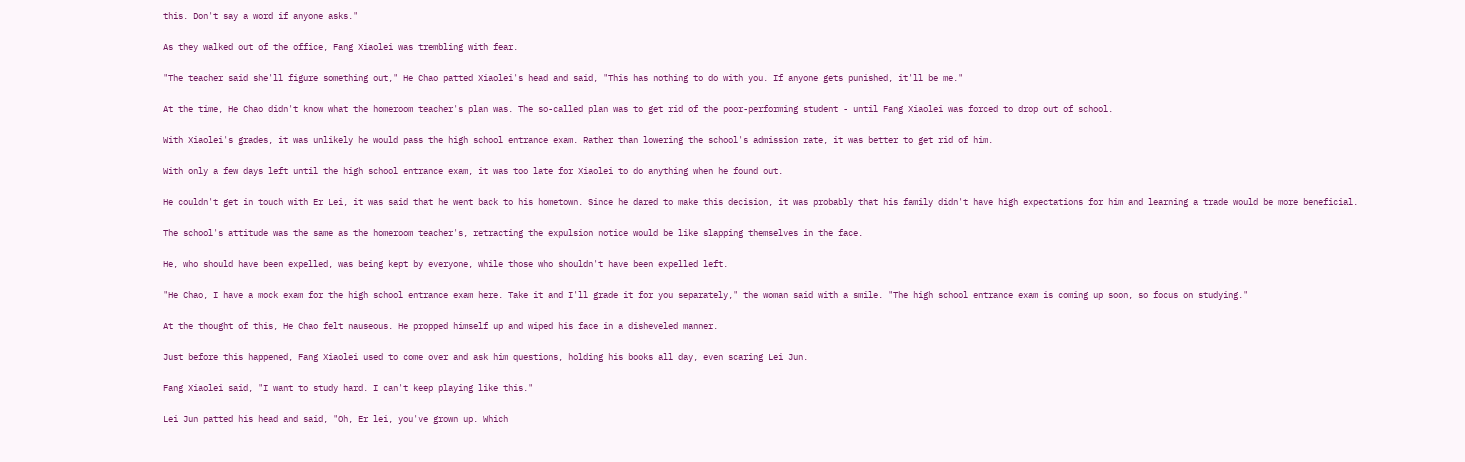this. Don't say a word if anyone asks."

As they walked out of the office, Fang Xiaolei was trembling with fear.

"The teacher said she'll figure something out," He Chao patted Xiaolei's head and said, "This has nothing to do with you. If anyone gets punished, it'll be me."

At the time, He Chao didn't know what the homeroom teacher's plan was. The so-called plan was to get rid of the poor-performing student - until Fang Xiaolei was forced to drop out of school.

With Xiaolei's grades, it was unlikely he would pass the high school entrance exam. Rather than lowering the school's admission rate, it was better to get rid of him.

With only a few days left until the high school entrance exam, it was too late for Xiaolei to do anything when he found out.

He couldn't get in touch with Er Lei, it was said that he went back to his hometown. Since he dared to make this decision, it was probably that his family didn't have high expectations for him and learning a trade would be more beneficial.

The school's attitude was the same as the homeroom teacher's, retracting the expulsion notice would be like slapping themselves in the face.

He, who should have been expelled, was being kept by everyone, while those who shouldn't have been expelled left.

"He Chao, I have a mock exam for the high school entrance exam here. Take it and I'll grade it for you separately," the woman said with a smile. "The high school entrance exam is coming up soon, so focus on studying."

At the thought of this, He Chao felt nauseous. He propped himself up and wiped his face in a disheveled manner.

Just before this happened, Fang Xiaolei used to come over and ask him questions, holding his books all day, even scaring Lei Jun.

Fang Xiaolei said, "I want to study hard. I can't keep playing like this."

Lei Jun patted his head and said, "Oh, Er lei, you've grown up. Which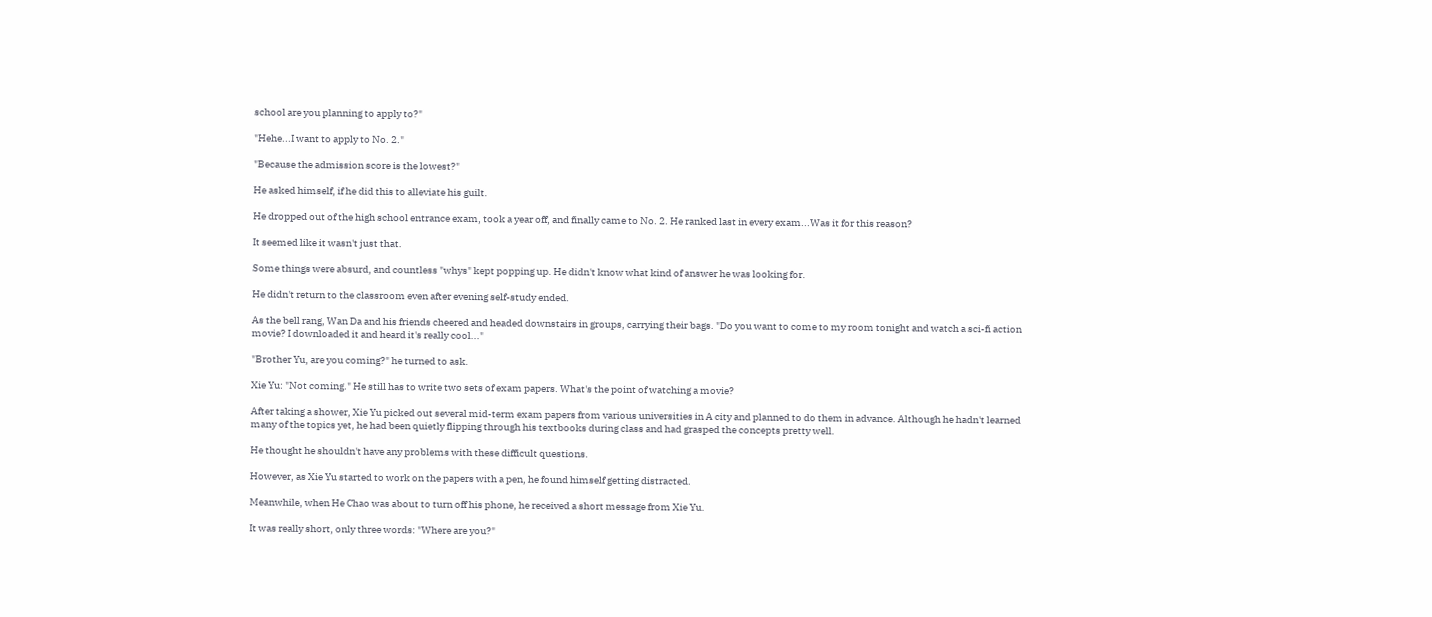school are you planning to apply to?"

"Hehe...I want to apply to No. 2."

"Because the admission score is the lowest?"

He asked himself, if he did this to alleviate his guilt.

He dropped out of the high school entrance exam, took a year off, and finally came to No. 2. He ranked last in every exam...Was it for this reason?

It seemed like it wasn't just that.

Some things were absurd, and countless "whys" kept popping up. He didn't know what kind of answer he was looking for.

He didn't return to the classroom even after evening self-study ended.

As the bell rang, Wan Da and his friends cheered and headed downstairs in groups, carrying their bags. "Do you want to come to my room tonight and watch a sci-fi action movie? I downloaded it and heard it's really cool..."

"Brother Yu, are you coming?" he turned to ask.

Xie Yu: "Not coming." He still has to write two sets of exam papers. What's the point of watching a movie?

After taking a shower, Xie Yu picked out several mid-term exam papers from various universities in A city and planned to do them in advance. Although he hadn't learned many of the topics yet, he had been quietly flipping through his textbooks during class and had grasped the concepts pretty well.

He thought he shouldn't have any problems with these difficult questions.

However, as Xie Yu started to work on the papers with a pen, he found himself getting distracted.

Meanwhile, when He Chao was about to turn off his phone, he received a short message from Xie Yu.

It was really short, only three words: "Where are you?"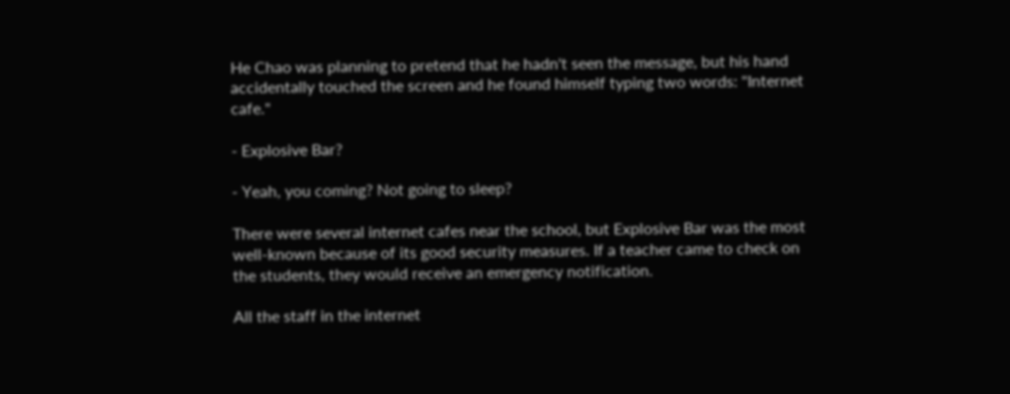He Chao was planning to pretend that he hadn't seen the message, but his hand accidentally touched the screen and he found himself typing two words: "Internet cafe."

- Explosive Bar?

- Yeah, you coming? Not going to sleep?

There were several internet cafes near the school, but Explosive Bar was the most well-known because of its good security measures. If a teacher came to check on the students, they would receive an emergency notification.

All the staff in the internet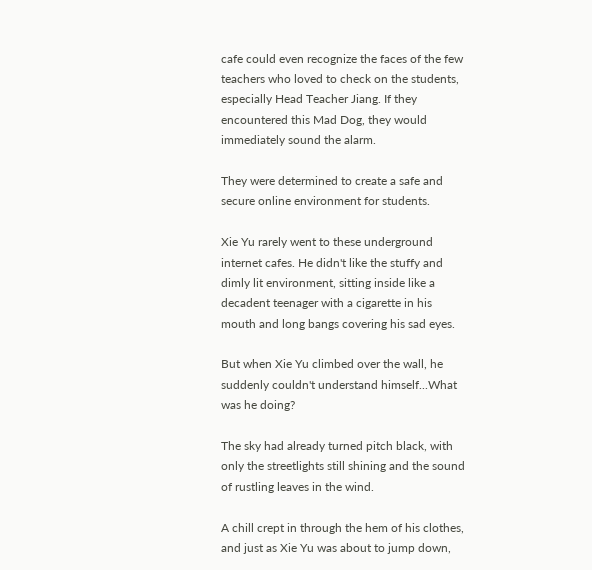cafe could even recognize the faces of the few teachers who loved to check on the students, especially Head Teacher Jiang. If they encountered this Mad Dog, they would immediately sound the alarm.

They were determined to create a safe and secure online environment for students.

Xie Yu rarely went to these underground internet cafes. He didn't like the stuffy and dimly lit environment, sitting inside like a decadent teenager with a cigarette in his mouth and long bangs covering his sad eyes.

But when Xie Yu climbed over the wall, he suddenly couldn't understand himself...What was he doing?

The sky had already turned pitch black, with only the streetlights still shining and the sound of rustling leaves in the wind.

A chill crept in through the hem of his clothes, and just as Xie Yu was about to jump down,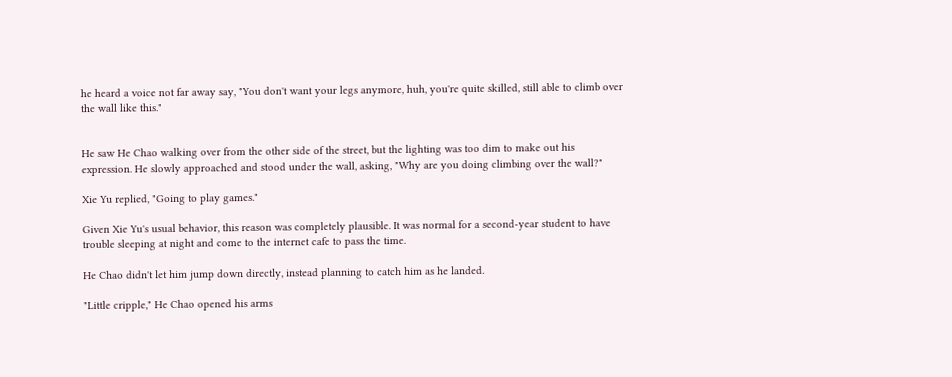he heard a voice not far away say, "You don't want your legs anymore, huh, you're quite skilled, still able to climb over the wall like this."


He saw He Chao walking over from the other side of the street, but the lighting was too dim to make out his expression. He slowly approached and stood under the wall, asking, "Why are you doing climbing over the wall?"

Xie Yu replied, "Going to play games."

Given Xie Yu's usual behavior, this reason was completely plausible. It was normal for a second-year student to have trouble sleeping at night and come to the internet cafe to pass the time.

He Chao didn't let him jump down directly, instead planning to catch him as he landed.

"Little cripple," He Chao opened his arms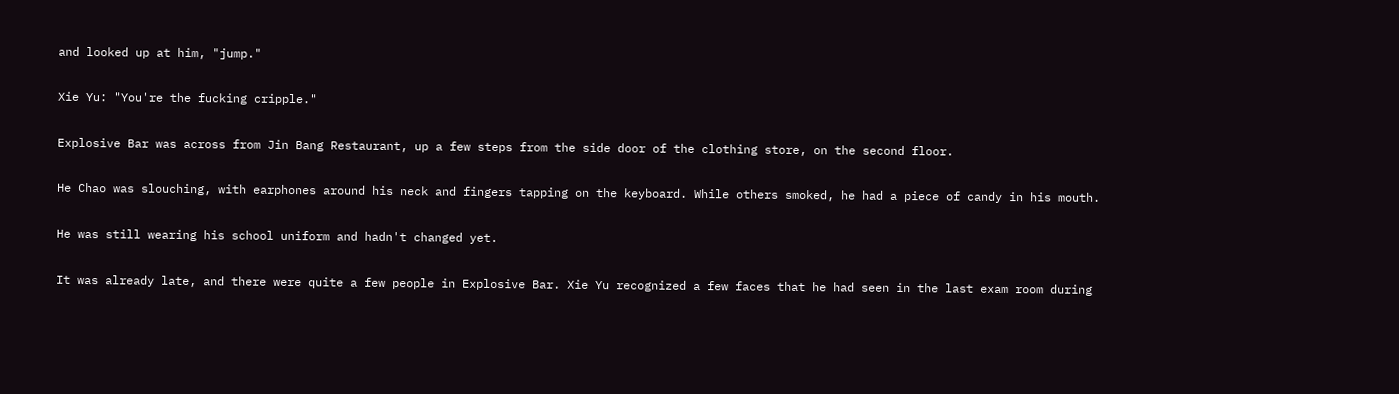and looked up at him, "jump."

Xie Yu: "You're the fucking cripple."

Explosive Bar was across from Jin Bang Restaurant, up a few steps from the side door of the clothing store, on the second floor.

He Chao was slouching, with earphones around his neck and fingers tapping on the keyboard. While others smoked, he had a piece of candy in his mouth.

He was still wearing his school uniform and hadn't changed yet.

It was already late, and there were quite a few people in Explosive Bar. Xie Yu recognized a few faces that he had seen in the last exam room during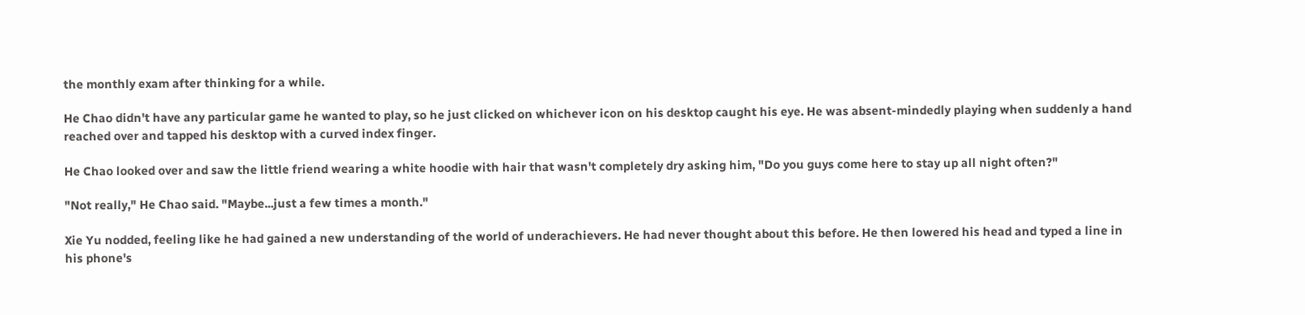the monthly exam after thinking for a while.

He Chao didn't have any particular game he wanted to play, so he just clicked on whichever icon on his desktop caught his eye. He was absent-mindedly playing when suddenly a hand reached over and tapped his desktop with a curved index finger.

He Chao looked over and saw the little friend wearing a white hoodie with hair that wasn't completely dry asking him, "Do you guys come here to stay up all night often?"

"Not really," He Chao said. "Maybe...just a few times a month."

Xie Yu nodded, feeling like he had gained a new understanding of the world of underachievers. He had never thought about this before. He then lowered his head and typed a line in his phone's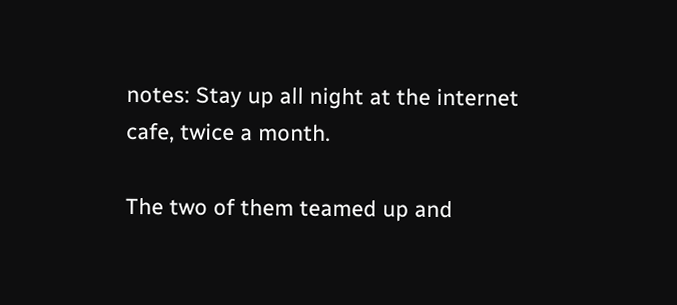notes: Stay up all night at the internet cafe, twice a month.

The two of them teamed up and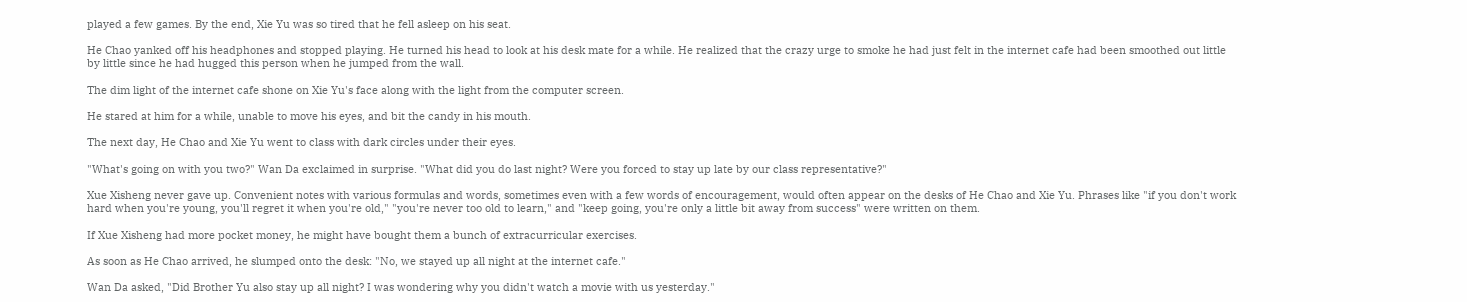played a few games. By the end, Xie Yu was so tired that he fell asleep on his seat.

He Chao yanked off his headphones and stopped playing. He turned his head to look at his desk mate for a while. He realized that the crazy urge to smoke he had just felt in the internet cafe had been smoothed out little by little since he had hugged this person when he jumped from the wall.

The dim light of the internet cafe shone on Xie Yu's face along with the light from the computer screen.

He stared at him for a while, unable to move his eyes, and bit the candy in his mouth.

The next day, He Chao and Xie Yu went to class with dark circles under their eyes.

"What's going on with you two?" Wan Da exclaimed in surprise. "What did you do last night? Were you forced to stay up late by our class representative?"

Xue Xisheng never gave up. Convenient notes with various formulas and words, sometimes even with a few words of encouragement, would often appear on the desks of He Chao and Xie Yu. Phrases like "if you don't work hard when you're young, you'll regret it when you're old," "you're never too old to learn," and "keep going, you're only a little bit away from success" were written on them.

If Xue Xisheng had more pocket money, he might have bought them a bunch of extracurricular exercises.

As soon as He Chao arrived, he slumped onto the desk: "No, we stayed up all night at the internet cafe."

Wan Da asked, "Did Brother Yu also stay up all night? I was wondering why you didn't watch a movie with us yesterday."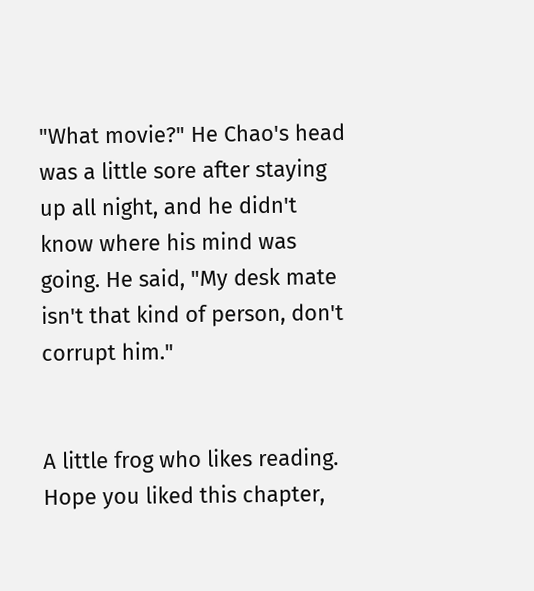"What movie?" He Chao's head was a little sore after staying up all night, and he didn't know where his mind was going. He said, "My desk mate isn't that kind of person, don't corrupt him."


A little frog who likes reading. Hope you liked this chapter,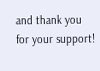and thank you for your support!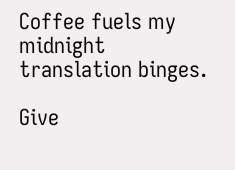Coffee fuels my midnight translation binges.

Give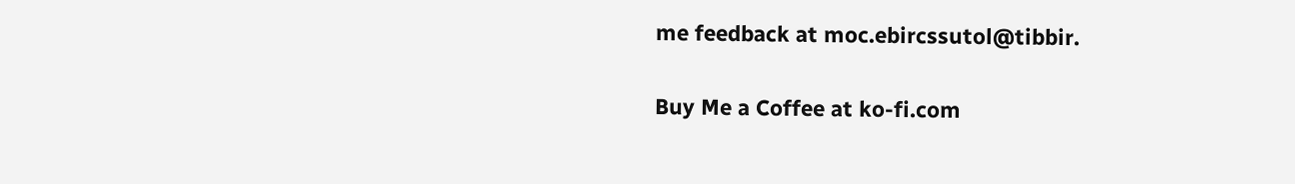me feedback at moc.ebircssutol@tibbir.

Buy Me a Coffee at ko-fi.com